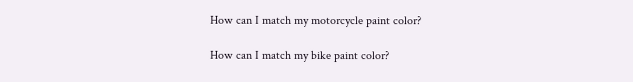How can I match my motorcycle paint color?

How can I match my bike paint color?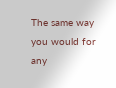The same way you would for any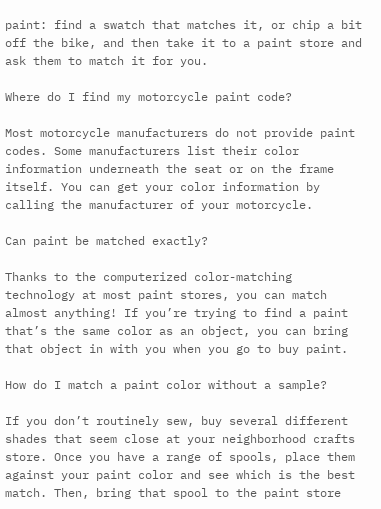paint: find a swatch that matches it, or chip a bit off the bike, and then take it to a paint store and ask them to match it for you.

Where do I find my motorcycle paint code?

Most motorcycle manufacturers do not provide paint codes. Some manufacturers list their color information underneath the seat or on the frame itself. You can get your color information by calling the manufacturer of your motorcycle.

Can paint be matched exactly?

Thanks to the computerized color-matching technology at most paint stores, you can match almost anything! If you’re trying to find a paint that’s the same color as an object, you can bring that object in with you when you go to buy paint.

How do I match a paint color without a sample?

If you don’t routinely sew, buy several different shades that seem close at your neighborhood crafts store. Once you have a range of spools, place them against your paint color and see which is the best match. Then, bring that spool to the paint store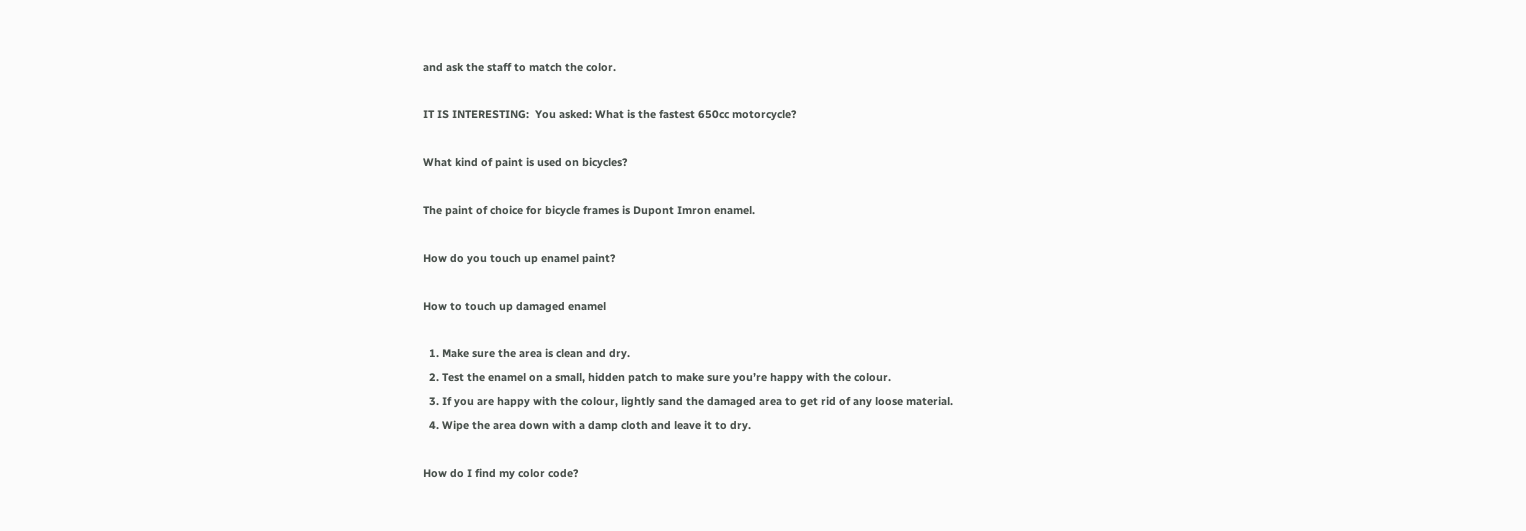and ask the staff to match the color.

IT IS INTERESTING:  You asked: What is the fastest 650cc motorcycle?

What kind of paint is used on bicycles?

The paint of choice for bicycle frames is Dupont Imron enamel.

How do you touch up enamel paint?

How to touch up damaged enamel

  1. Make sure the area is clean and dry.
  2. Test the enamel on a small, hidden patch to make sure you’re happy with the colour.
  3. If you are happy with the colour, lightly sand the damaged area to get rid of any loose material.
  4. Wipe the area down with a damp cloth and leave it to dry.

How do I find my color code?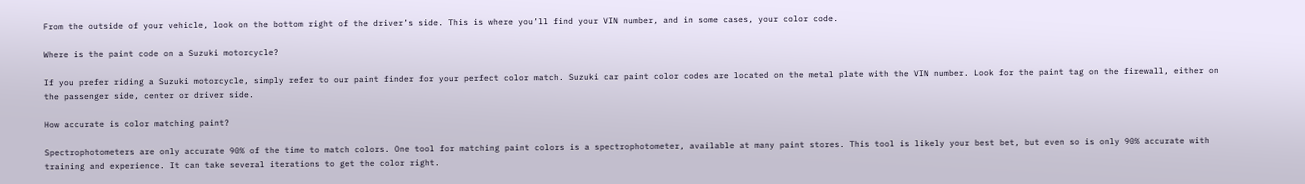From the outside of your vehicle, look on the bottom right of the driver’s side. This is where you’ll find your VIN number, and in some cases, your color code.

Where is the paint code on a Suzuki motorcycle?

If you prefer riding a Suzuki motorcycle, simply refer to our paint finder for your perfect color match. Suzuki car paint color codes are located on the metal plate with the VIN number. Look for the paint tag on the firewall, either on the passenger side, center or driver side.

How accurate is color matching paint?

Spectrophotometers are only accurate 90% of the time to match colors. One tool for matching paint colors is a spectrophotometer, available at many paint stores. This tool is likely your best bet, but even so is only 90% accurate with training and experience. It can take several iterations to get the color right.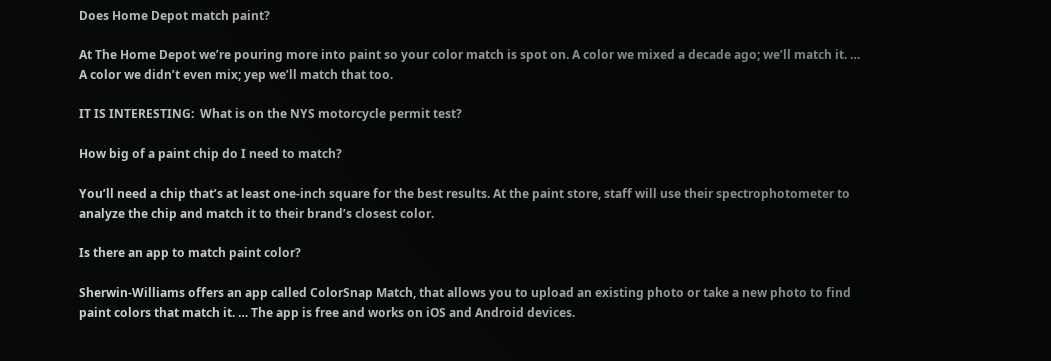Does Home Depot match paint?

At The Home Depot we’re pouring more into paint so your color match is spot on. A color we mixed a decade ago; we’ll match it. … A color we didn’t even mix; yep we’ll match that too.

IT IS INTERESTING:  What is on the NYS motorcycle permit test?

How big of a paint chip do I need to match?

You’ll need a chip that’s at least one-inch square for the best results. At the paint store, staff will use their spectrophotometer to analyze the chip and match it to their brand’s closest color.

Is there an app to match paint color?

Sherwin-Williams offers an app called ColorSnap Match, that allows you to upload an existing photo or take a new photo to find paint colors that match it. … The app is free and works on iOS and Android devices.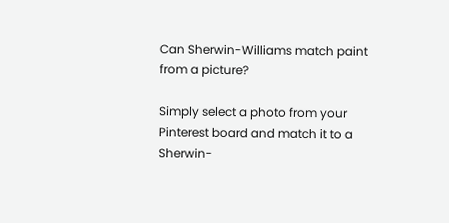Can Sherwin-Williams match paint from a picture?

Simply select a photo from your Pinterest board and match it to a Sherwin-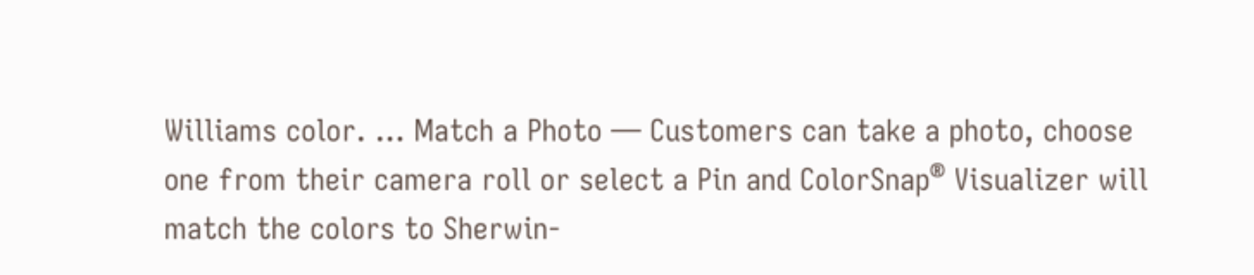Williams color. … Match a Photo — Customers can take a photo, choose one from their camera roll or select a Pin and ColorSnap® Visualizer will match the colors to Sherwin-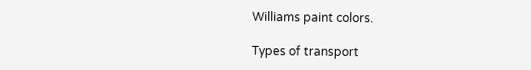Williams paint colors.

Types of transport